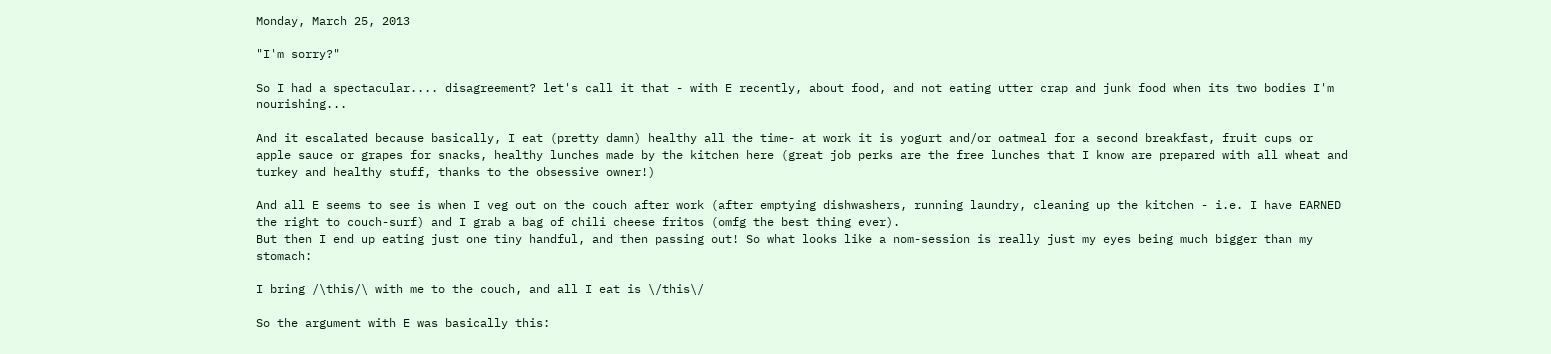Monday, March 25, 2013

"I'm sorry?"

So I had a spectacular.... disagreement? let's call it that - with E recently, about food, and not eating utter crap and junk food when its two bodies I'm nourishing...

And it escalated because basically, I eat (pretty damn) healthy all the time- at work it is yogurt and/or oatmeal for a second breakfast, fruit cups or apple sauce or grapes for snacks, healthy lunches made by the kitchen here (great job perks are the free lunches that I know are prepared with all wheat and turkey and healthy stuff, thanks to the obsessive owner!)

And all E seems to see is when I veg out on the couch after work (after emptying dishwashers, running laundry, cleaning up the kitchen - i.e. I have EARNED the right to couch-surf) and I grab a bag of chili cheese fritos (omfg the best thing ever).
But then I end up eating just one tiny handful, and then passing out! So what looks like a nom-session is really just my eyes being much bigger than my stomach:

I bring /\this/\ with me to the couch, and all I eat is \/this\/

So the argument with E was basically this: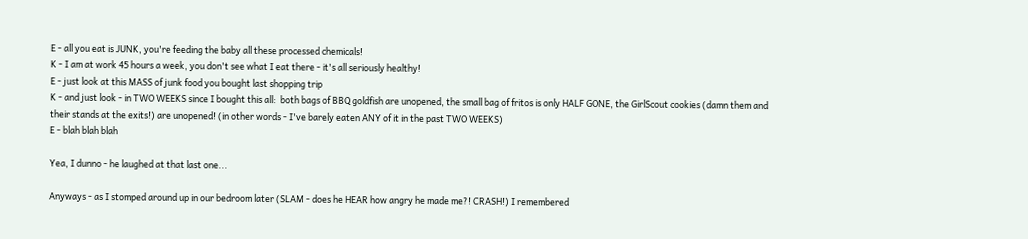E - all you eat is JUNK, you're feeding the baby all these processed chemicals!
K - I am at work 45 hours a week, you don't see what I eat there - it's all seriously healthy!
E - just look at this MASS of junk food you bought last shopping trip
K - and just look - in TWO WEEKS since I bought this all:  both bags of BBQ goldfish are unopened, the small bag of fritos is only HALF GONE, the GirlScout cookies (damn them and their stands at the exits!) are unopened! (in other words - I've barely eaten ANY of it in the past TWO WEEKS)
E - blah blah blah

Yea, I dunno - he laughed at that last one...

Anyways - as I stomped around up in our bedroom later (SLAM - does he HEAR how angry he made me?! CRASH!) I remembered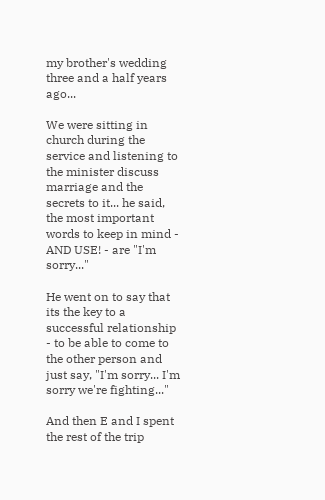my brother's wedding three and a half years ago...

We were sitting in church during the service and listening to the minister discuss marriage and the secrets to it... he said, the most important words to keep in mind - AND USE! - are "I'm sorry..."

He went on to say that its the key to a successful relationship - to be able to come to the other person and just say, "I'm sorry... I'm sorry we're fighting..."

And then E and I spent the rest of the trip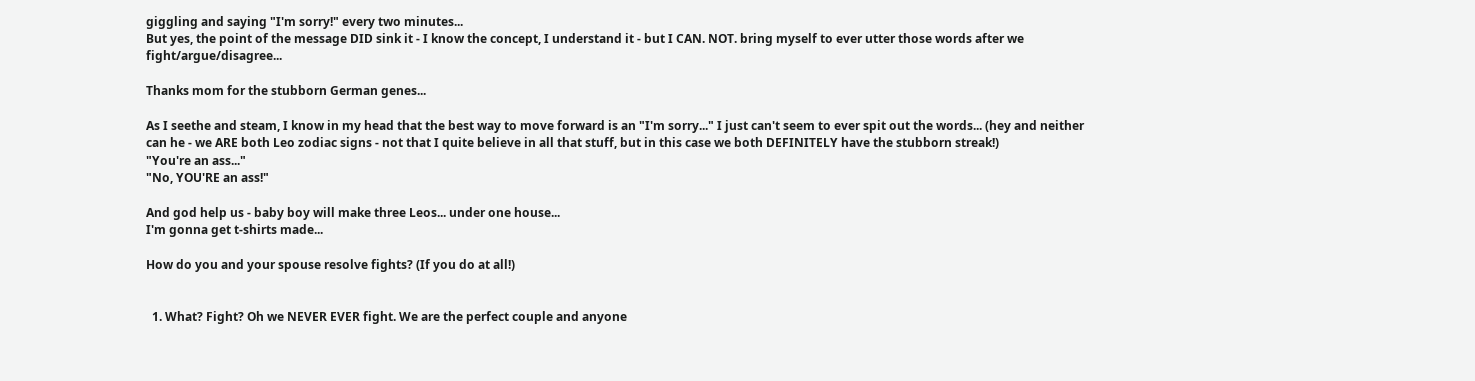giggling and saying "I'm sorry!" every two minutes...
But yes, the point of the message DID sink it - I know the concept, I understand it - but I CAN. NOT. bring myself to ever utter those words after we fight/argue/disagree...

Thanks mom for the stubborn German genes...

As I seethe and steam, I know in my head that the best way to move forward is an "I'm sorry..." I just can't seem to ever spit out the words... (hey and neither can he - we ARE both Leo zodiac signs - not that I quite believe in all that stuff, but in this case we both DEFINITELY have the stubborn streak!)
"You're an ass..."
"No, YOU'RE an ass!"

And god help us - baby boy will make three Leos... under one house...
I'm gonna get t-shirts made...

How do you and your spouse resolve fights? (If you do at all!)


  1. What? Fight? Oh we NEVER EVER fight. We are the perfect couple and anyone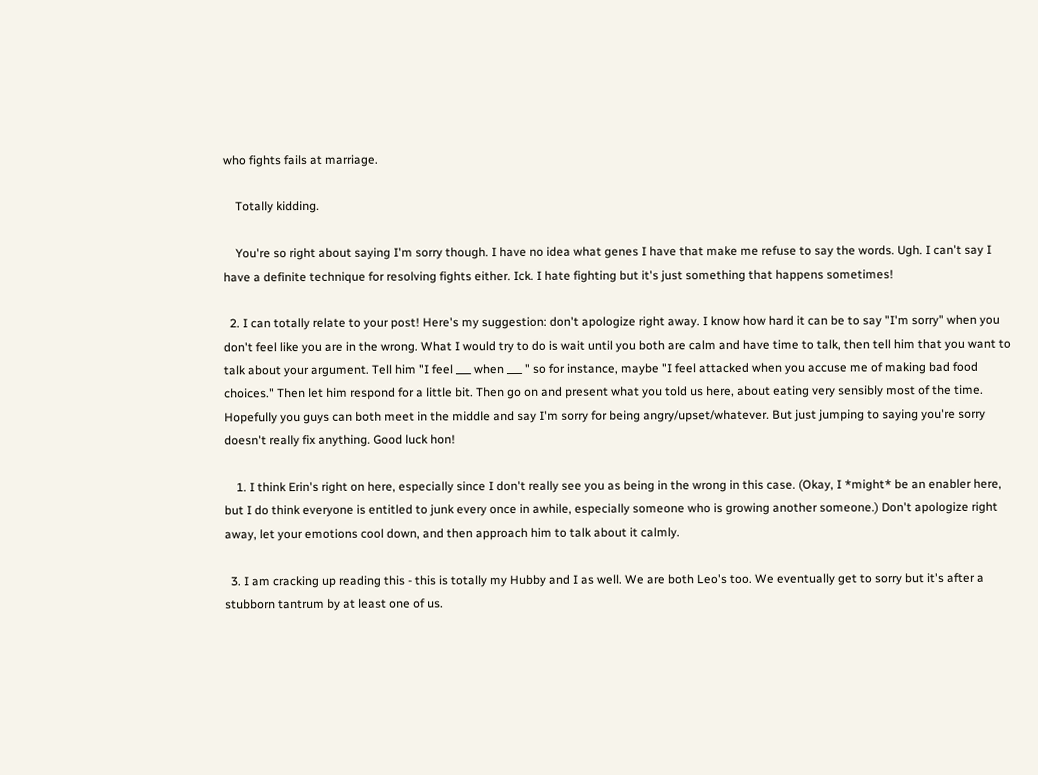who fights fails at marriage.

    Totally kidding.

    You're so right about saying I'm sorry though. I have no idea what genes I have that make me refuse to say the words. Ugh. I can't say I have a definite technique for resolving fights either. Ick. I hate fighting but it's just something that happens sometimes!

  2. I can totally relate to your post! Here's my suggestion: don't apologize right away. I know how hard it can be to say "I'm sorry" when you don't feel like you are in the wrong. What I would try to do is wait until you both are calm and have time to talk, then tell him that you want to talk about your argument. Tell him "I feel ___ when ___ " so for instance, maybe "I feel attacked when you accuse me of making bad food choices." Then let him respond for a little bit. Then go on and present what you told us here, about eating very sensibly most of the time. Hopefully you guys can both meet in the middle and say I'm sorry for being angry/upset/whatever. But just jumping to saying you're sorry doesn't really fix anything. Good luck hon!

    1. I think Erin's right on here, especially since I don't really see you as being in the wrong in this case. (Okay, I *might* be an enabler here, but I do think everyone is entitled to junk every once in awhile, especially someone who is growing another someone.) Don't apologize right away, let your emotions cool down, and then approach him to talk about it calmly.

  3. I am cracking up reading this - this is totally my Hubby and I as well. We are both Leo's too. We eventually get to sorry but it's after a stubborn tantrum by at least one of us.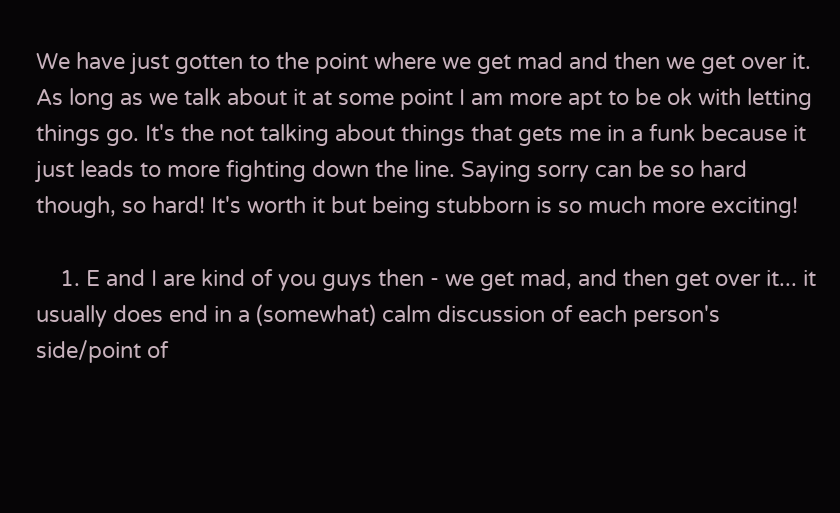We have just gotten to the point where we get mad and then we get over it. As long as we talk about it at some point I am more apt to be ok with letting things go. It's the not talking about things that gets me in a funk because it just leads to more fighting down the line. Saying sorry can be so hard though, so hard! It's worth it but being stubborn is so much more exciting!

    1. E and I are kind of you guys then - we get mad, and then get over it... it usually does end in a (somewhat) calm discussion of each person's side/point of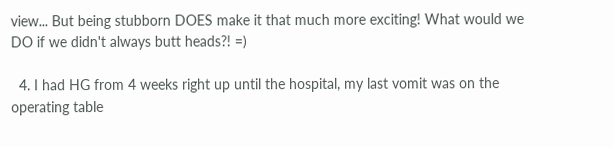view... But being stubborn DOES make it that much more exciting! What would we DO if we didn't always butt heads?! =)

  4. I had HG from 4 weeks right up until the hospital, my last vomit was on the operating table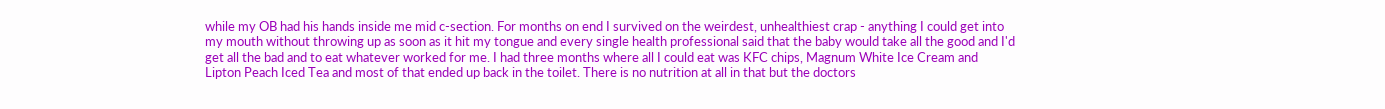while my OB had his hands inside me mid c-section. For months on end I survived on the weirdest, unhealthiest crap - anything I could get into my mouth without throwing up as soon as it hit my tongue and every single health professional said that the baby would take all the good and I'd get all the bad and to eat whatever worked for me. I had three months where all I could eat was KFC chips, Magnum White Ice Cream and Lipton Peach Iced Tea and most of that ended up back in the toilet. There is no nutrition at all in that but the doctors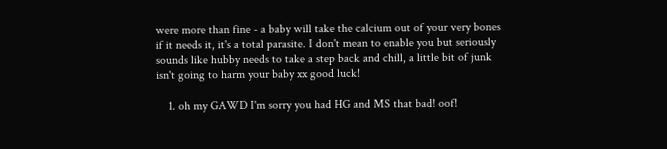were more than fine - a baby will take the calcium out of your very bones if it needs it, it's a total parasite. I don't mean to enable you but seriously sounds like hubby needs to take a step back and chill, a little bit of junk isn't going to harm your baby xx good luck!

    1. oh my GAWD I'm sorry you had HG and MS that bad! oof!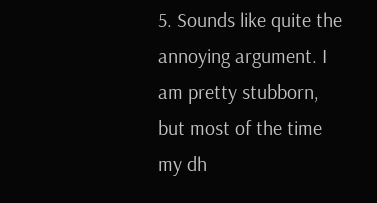5. Sounds like quite the annoying argument. I am pretty stubborn, but most of the time my dh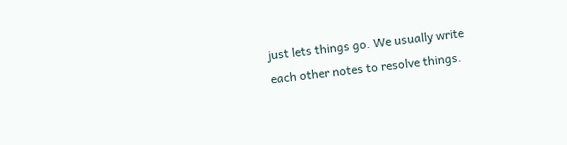just lets things go. We usually write each other notes to resolve things.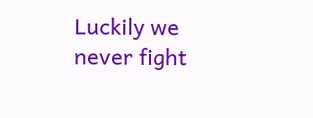Luckily we never fight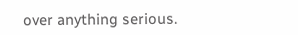over anything serious.